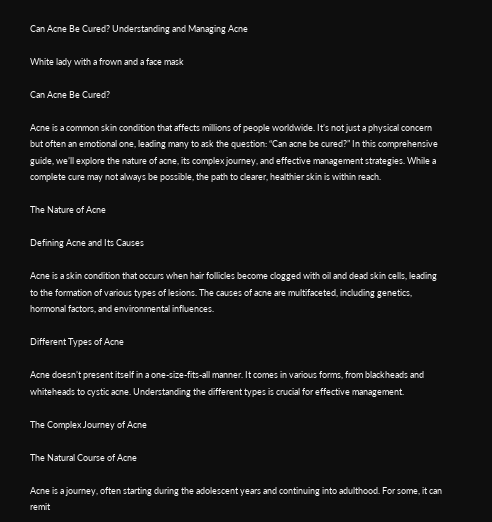Can Acne Be Cured? Understanding and Managing Acne

White lady with a frown and a face mask

Can Acne Be Cured?

Acne is a common skin condition that affects millions of people worldwide. It’s not just a physical concern but often an emotional one, leading many to ask the question: “Can acne be cured?” In this comprehensive guide, we’ll explore the nature of acne, its complex journey, and effective management strategies. While a complete cure may not always be possible, the path to clearer, healthier skin is within reach.

The Nature of Acne

Defining Acne and Its Causes

Acne is a skin condition that occurs when hair follicles become clogged with oil and dead skin cells, leading to the formation of various types of lesions. The causes of acne are multifaceted, including genetics, hormonal factors, and environmental influences.

Different Types of Acne

Acne doesn’t present itself in a one-size-fits-all manner. It comes in various forms, from blackheads and whiteheads to cystic acne. Understanding the different types is crucial for effective management.

The Complex Journey of Acne

The Natural Course of Acne

Acne is a journey, often starting during the adolescent years and continuing into adulthood. For some, it can remit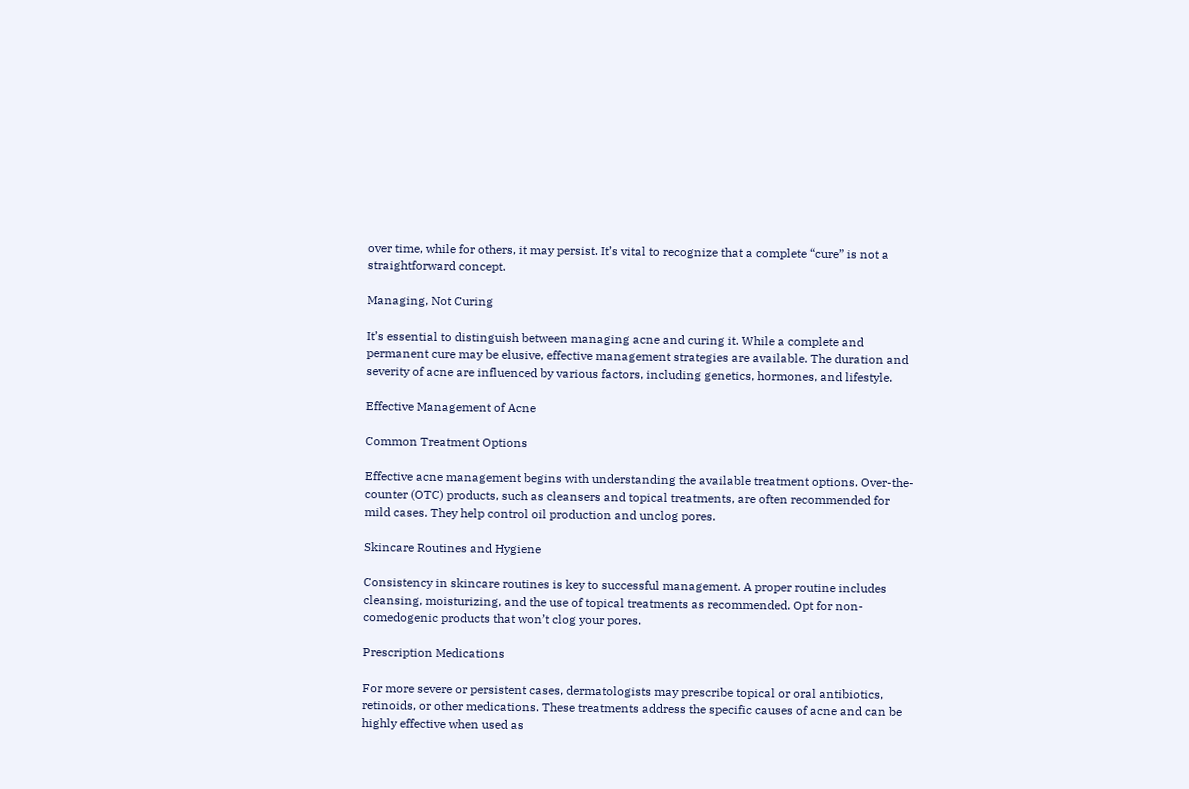over time, while for others, it may persist. It’s vital to recognize that a complete “cure” is not a straightforward concept.

Managing, Not Curing

It’s essential to distinguish between managing acne and curing it. While a complete and permanent cure may be elusive, effective management strategies are available. The duration and severity of acne are influenced by various factors, including genetics, hormones, and lifestyle.

Effective Management of Acne

Common Treatment Options

Effective acne management begins with understanding the available treatment options. Over-the-counter (OTC) products, such as cleansers and topical treatments, are often recommended for mild cases. They help control oil production and unclog pores.

Skincare Routines and Hygiene

Consistency in skincare routines is key to successful management. A proper routine includes cleansing, moisturizing, and the use of topical treatments as recommended. Opt for non-comedogenic products that won’t clog your pores.

Prescription Medications

For more severe or persistent cases, dermatologists may prescribe topical or oral antibiotics, retinoids, or other medications. These treatments address the specific causes of acne and can be highly effective when used as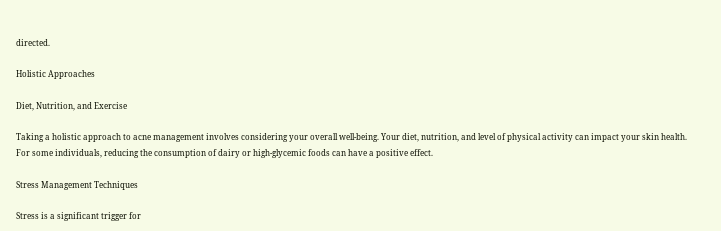directed.

Holistic Approaches

Diet, Nutrition, and Exercise

Taking a holistic approach to acne management involves considering your overall well-being. Your diet, nutrition, and level of physical activity can impact your skin health. For some individuals, reducing the consumption of dairy or high-glycemic foods can have a positive effect.

Stress Management Techniques

Stress is a significant trigger for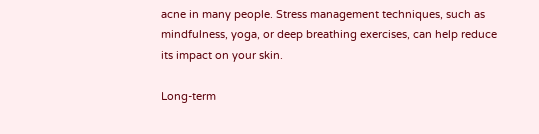acne in many people. Stress management techniques, such as mindfulness, yoga, or deep breathing exercises, can help reduce its impact on your skin.

Long-term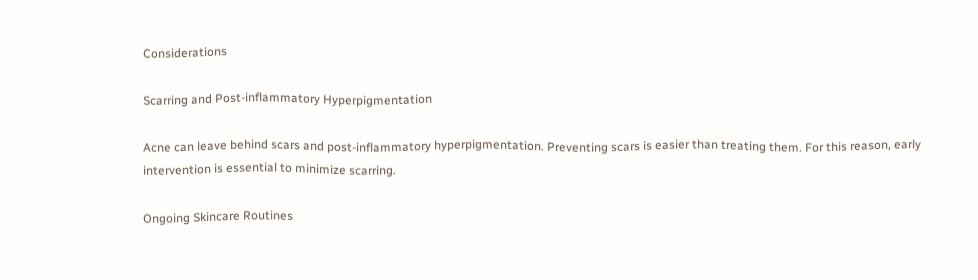Considerations

Scarring and Post-inflammatory Hyperpigmentation

Acne can leave behind scars and post-inflammatory hyperpigmentation. Preventing scars is easier than treating them. For this reason, early intervention is essential to minimize scarring.

Ongoing Skincare Routines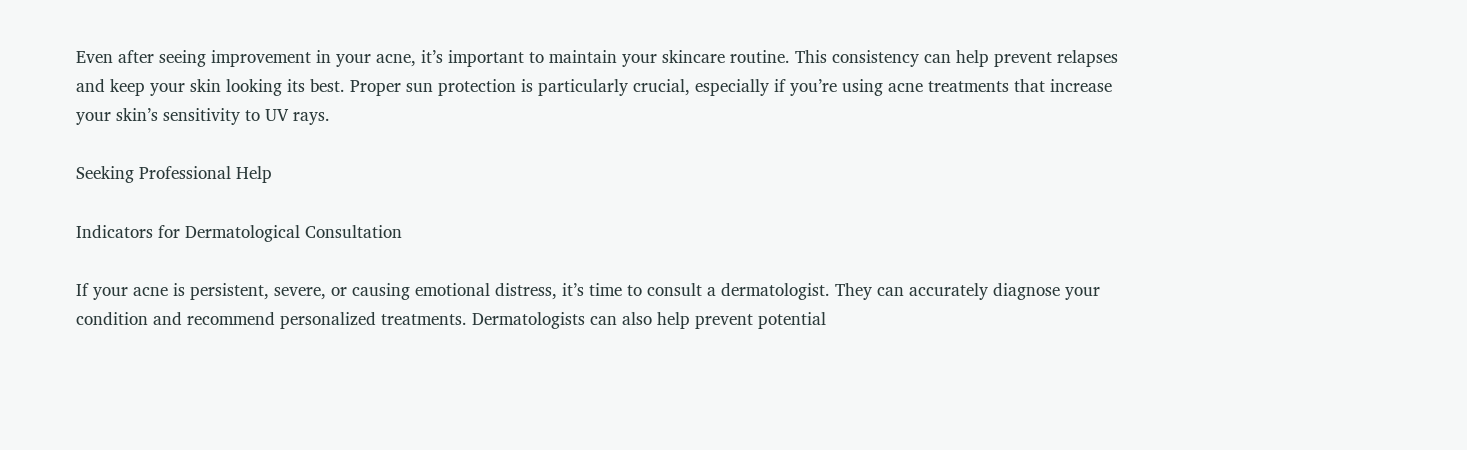Even after seeing improvement in your acne, it’s important to maintain your skincare routine. This consistency can help prevent relapses and keep your skin looking its best. Proper sun protection is particularly crucial, especially if you’re using acne treatments that increase your skin’s sensitivity to UV rays.

Seeking Professional Help

Indicators for Dermatological Consultation

If your acne is persistent, severe, or causing emotional distress, it’s time to consult a dermatologist. They can accurately diagnose your condition and recommend personalized treatments. Dermatologists can also help prevent potential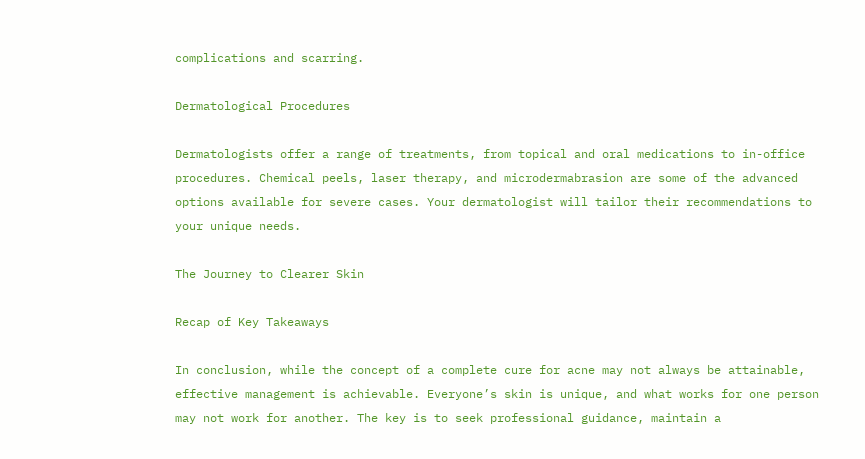complications and scarring.

Dermatological Procedures

Dermatologists offer a range of treatments, from topical and oral medications to in-office procedures. Chemical peels, laser therapy, and microdermabrasion are some of the advanced options available for severe cases. Your dermatologist will tailor their recommendations to your unique needs.

The Journey to Clearer Skin

Recap of Key Takeaways

In conclusion, while the concept of a complete cure for acne may not always be attainable, effective management is achievable. Everyone’s skin is unique, and what works for one person may not work for another. The key is to seek professional guidance, maintain a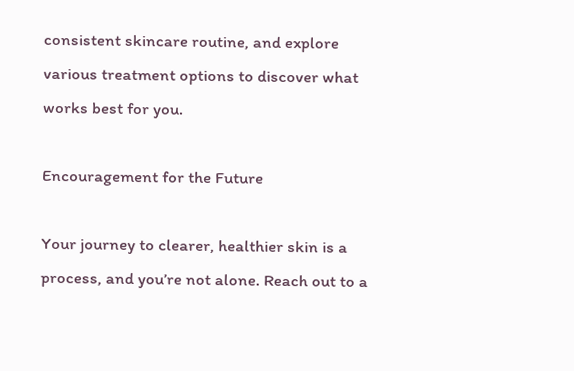consistent skincare routine, and explore various treatment options to discover what works best for you.

Encouragement for the Future

Your journey to clearer, healthier skin is a process, and you’re not alone. Reach out to a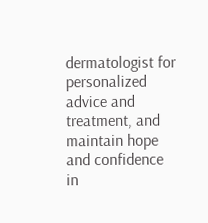dermatologist for personalized advice and treatment, and maintain hope and confidence in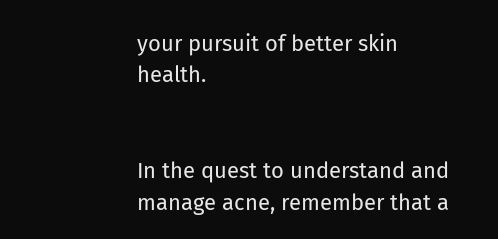your pursuit of better skin health.


In the quest to understand and manage acne, remember that a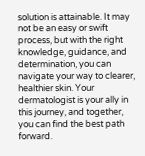solution is attainable. It may not be an easy or swift process, but with the right knowledge, guidance, and determination, you can navigate your way to clearer, healthier skin. Your dermatologist is your ally in this journey, and together, you can find the best path forward.